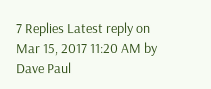7 Replies Latest reply on Mar 15, 2017 11:20 AM by Dave Paul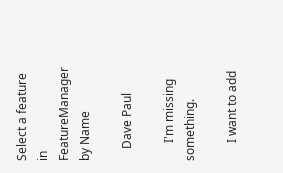Select a feature in FeatureManager by Name

    Dave Paul

      I'm missing something.

      I want to add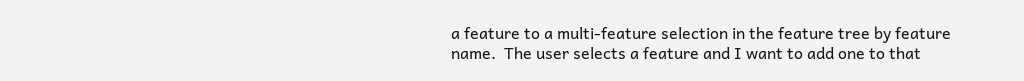a feature to a multi-feature selection in the feature tree by feature name.  The user selects a feature and I want to add one to that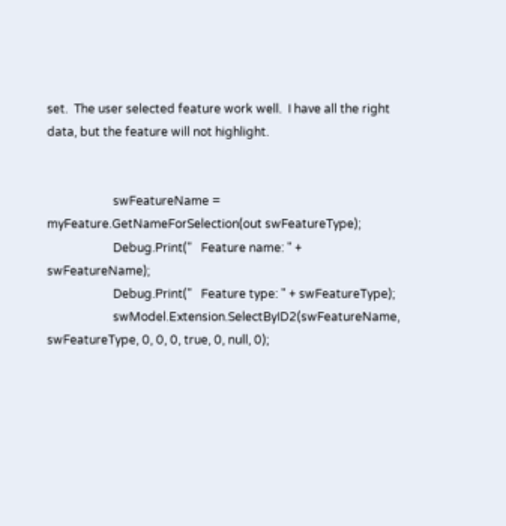set.  The user selected feature work well.  I have all the right data, but the feature will not highlight.


                      swFeatureName = myFeature.GetNameForSelection(out swFeatureType);
                      Debug.Print("   Feature name: " + swFeatureName);
                      Debug.Print("   Feature type: " + swFeatureType);
                      swModel.Extension.SelectByID2(swFeatureName, swFeatureType, 0, 0, 0, true, 0, null, 0);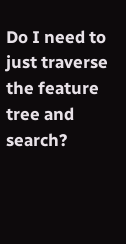Do I need to just traverse the feature tree and search?